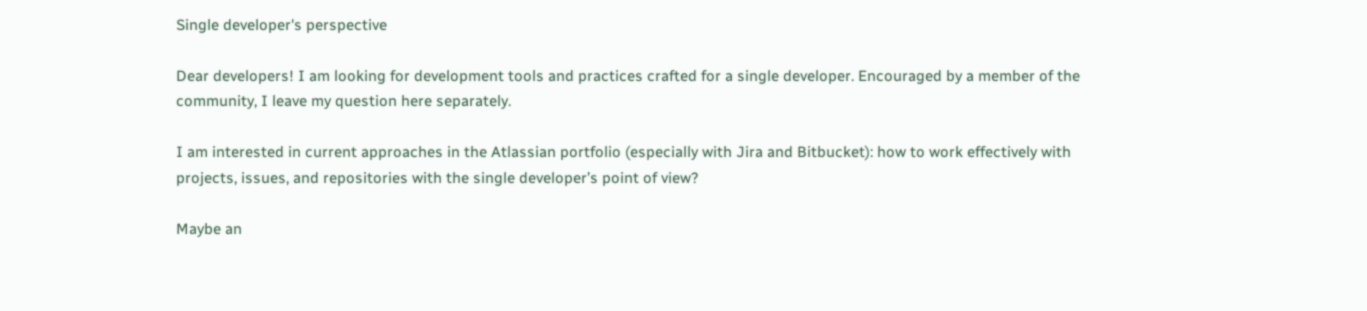Single developer's perspective

Dear developers! I am looking for development tools and practices crafted for a single developer. Encouraged by a member of the community, I leave my question here separately.

I am interested in current approaches in the Atlassian portfolio (especially with Jira and Bitbucket): how to work effectively with projects, issues, and repositories with the single developer’s point of view?

Maybe an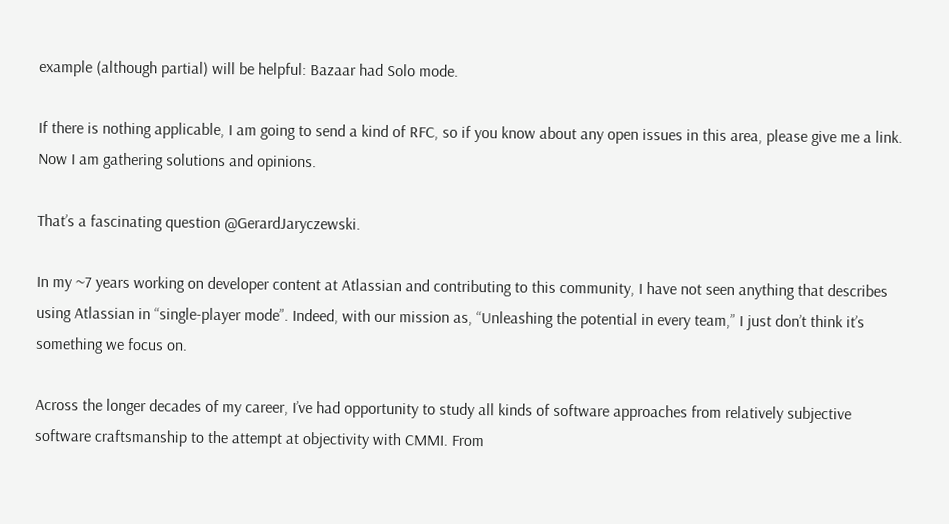example (although partial) will be helpful: Bazaar had Solo mode.

If there is nothing applicable, I am going to send a kind of RFC, so if you know about any open issues in this area, please give me a link. Now I am gathering solutions and opinions.

That’s a fascinating question @GerardJaryczewski.

In my ~7 years working on developer content at Atlassian and contributing to this community, I have not seen anything that describes using Atlassian in “single-player mode”. Indeed, with our mission as, “Unleashing the potential in every team,” I just don’t think it’s something we focus on.

Across the longer decades of my career, I’ve had opportunity to study all kinds of software approaches from relatively subjective software craftsmanship to the attempt at objectivity with CMMI. From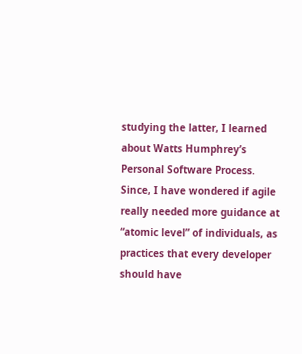studying the latter, I learned about Watts Humphrey’s Personal Software Process. Since, I have wondered if agile really needed more guidance at “atomic level” of individuals, as practices that every developer should have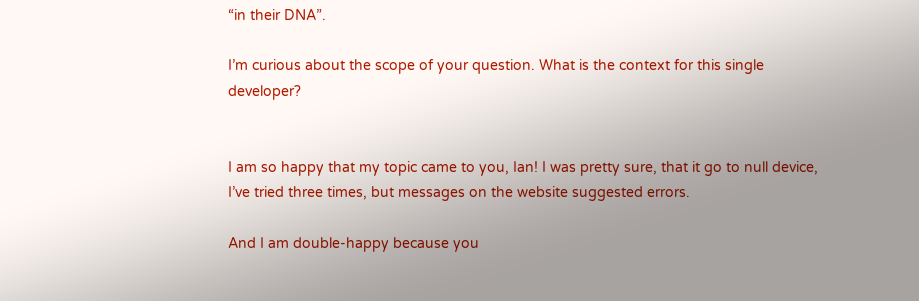“in their DNA”.

I’m curious about the scope of your question. What is the context for this single developer?


I am so happy that my topic came to you, Ian! I was pretty sure, that it go to null device, I’ve tried three times, but messages on the website suggested errors.

And I am double-happy because you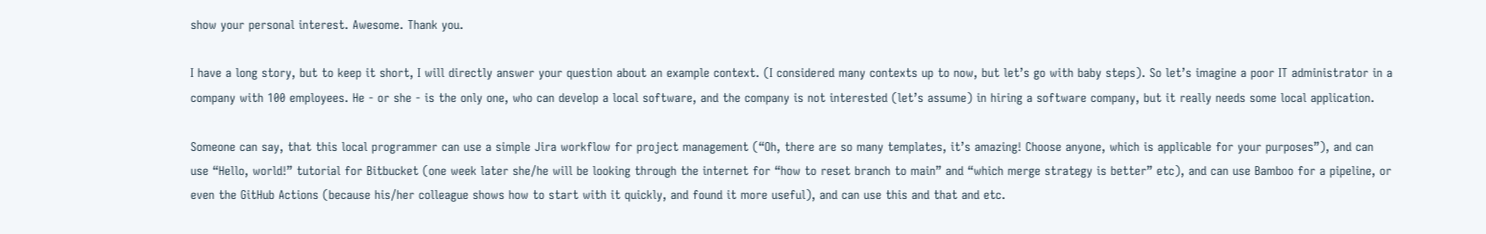show your personal interest. Awesome. Thank you.

I have a long story, but to keep it short, I will directly answer your question about an example context. (I considered many contexts up to now, but let’s go with baby steps). So let’s imagine a poor IT administrator in a company with 100 employees. He - or she - is the only one, who can develop a local software, and the company is not interested (let’s assume) in hiring a software company, but it really needs some local application.

Someone can say, that this local programmer can use a simple Jira workflow for project management (“Oh, there are so many templates, it’s amazing! Choose anyone, which is applicable for your purposes”), and can use “Hello, world!” tutorial for Bitbucket (one week later she/he will be looking through the internet for “how to reset branch to main” and “which merge strategy is better” etc), and can use Bamboo for a pipeline, or even the GitHub Actions (because his/her colleague shows how to start with it quickly, and found it more useful), and can use this and that and etc.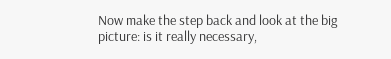Now make the step back and look at the big picture: is it really necessary,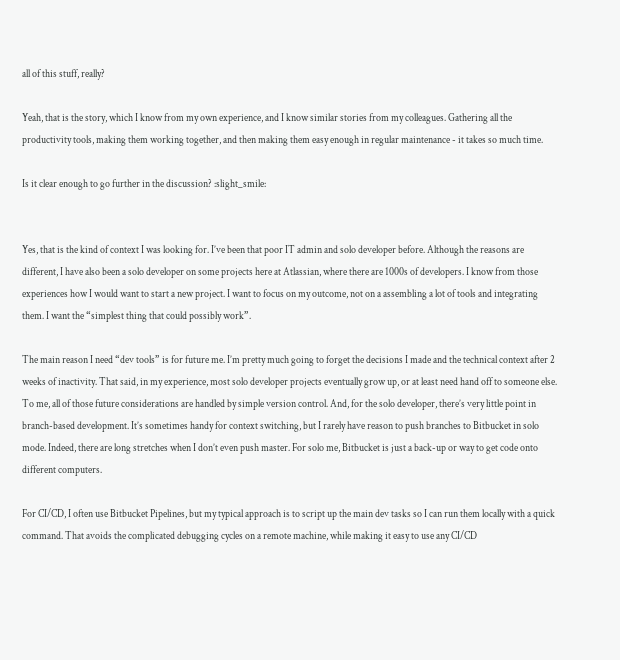all of this stuff, really?

Yeah, that is the story, which I know from my own experience, and I know similar stories from my colleagues. Gathering all the productivity tools, making them working together, and then making them easy enough in regular maintenance - it takes so much time.

Is it clear enough to go further in the discussion? :slight_smile:


Yes, that is the kind of context I was looking for. I’ve been that poor IT admin and solo developer before. Although the reasons are different, I have also been a solo developer on some projects here at Atlassian, where there are 1000s of developers. I know from those experiences how I would want to start a new project. I want to focus on my outcome, not on a assembling a lot of tools and integrating them. I want the “simplest thing that could possibly work”.

The main reason I need “dev tools” is for future me. I’m pretty much going to forget the decisions I made and the technical context after 2 weeks of inactivity. That said, in my experience, most solo developer projects eventually grow up, or at least need hand off to someone else. To me, all of those future considerations are handled by simple version control. And, for the solo developer, there’s very little point in branch-based development. It’s sometimes handy for context switching, but I rarely have reason to push branches to Bitbucket in solo mode. Indeed, there are long stretches when I don’t even push master. For solo me, Bitbucket is just a back-up or way to get code onto different computers.

For CI/CD, I often use Bitbucket Pipelines, but my typical approach is to script up the main dev tasks so I can run them locally with a quick command. That avoids the complicated debugging cycles on a remote machine, while making it easy to use any CI/CD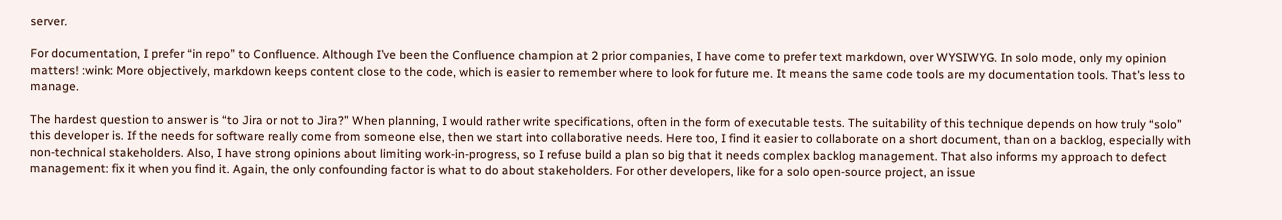server.

For documentation, I prefer “in repo” to Confluence. Although I’ve been the Confluence champion at 2 prior companies, I have come to prefer text markdown, over WYSIWYG. In solo mode, only my opinion matters! :wink: More objectively, markdown keeps content close to the code, which is easier to remember where to look for future me. It means the same code tools are my documentation tools. That’s less to manage.

The hardest question to answer is “to Jira or not to Jira?” When planning, I would rather write specifications, often in the form of executable tests. The suitability of this technique depends on how truly “solo” this developer is. If the needs for software really come from someone else, then we start into collaborative needs. Here too, I find it easier to collaborate on a short document, than on a backlog, especially with non-technical stakeholders. Also, I have strong opinions about limiting work-in-progress, so I refuse build a plan so big that it needs complex backlog management. That also informs my approach to defect management: fix it when you find it. Again, the only confounding factor is what to do about stakeholders. For other developers, like for a solo open-source project, an issue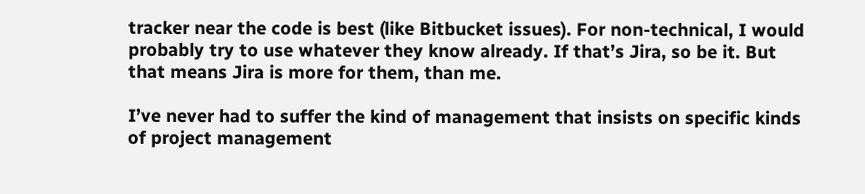tracker near the code is best (like Bitbucket issues). For non-technical, I would probably try to use whatever they know already. If that’s Jira, so be it. But that means Jira is more for them, than me.

I’ve never had to suffer the kind of management that insists on specific kinds of project management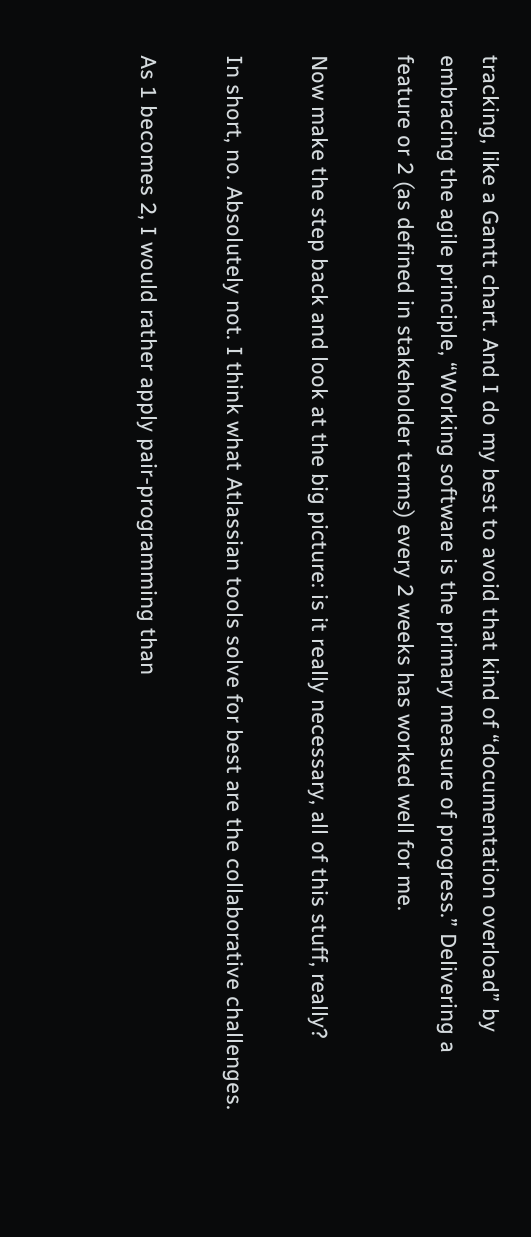tracking, like a Gantt chart. And I do my best to avoid that kind of “documentation overload” by embracing the agile principle, “Working software is the primary measure of progress.” Delivering a feature or 2 (as defined in stakeholder terms) every 2 weeks has worked well for me.

Now make the step back and look at the big picture: is it really necessary, all of this stuff, really?

In short, no. Absolutely not. I think what Atlassian tools solve for best are the collaborative challenges.

As 1 becomes 2, I would rather apply pair-programming than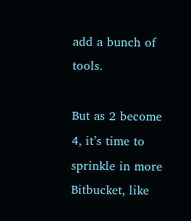add a bunch of tools.

But as 2 become 4, it’s time to sprinkle in more Bitbucket, like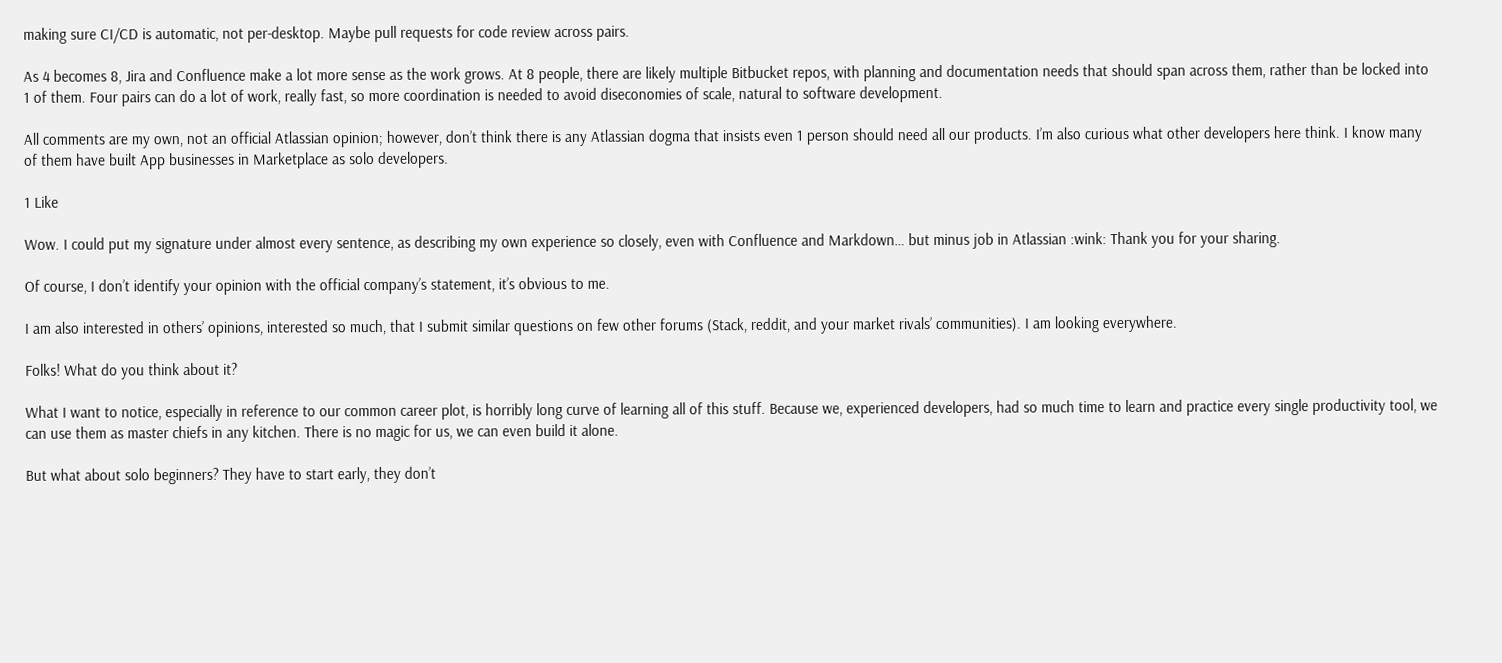making sure CI/CD is automatic, not per-desktop. Maybe pull requests for code review across pairs.

As 4 becomes 8, Jira and Confluence make a lot more sense as the work grows. At 8 people, there are likely multiple Bitbucket repos, with planning and documentation needs that should span across them, rather than be locked into 1 of them. Four pairs can do a lot of work, really fast, so more coordination is needed to avoid diseconomies of scale, natural to software development.

All comments are my own, not an official Atlassian opinion; however, don’t think there is any Atlassian dogma that insists even 1 person should need all our products. I’m also curious what other developers here think. I know many of them have built App businesses in Marketplace as solo developers.

1 Like

Wow. I could put my signature under almost every sentence, as describing my own experience so closely, even with Confluence and Markdown… but minus job in Atlassian :wink: Thank you for your sharing.

Of course, I don’t identify your opinion with the official company’s statement, it’s obvious to me.

I am also interested in others’ opinions, interested so much, that I submit similar questions on few other forums (Stack, reddit, and your market rivals’ communities). I am looking everywhere.

Folks! What do you think about it?

What I want to notice, especially in reference to our common career plot, is horribly long curve of learning all of this stuff. Because we, experienced developers, had so much time to learn and practice every single productivity tool, we can use them as master chiefs in any kitchen. There is no magic for us, we can even build it alone.

But what about solo beginners? They have to start early, they don’t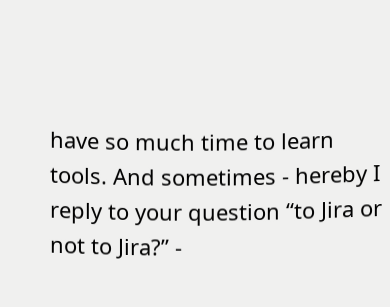have so much time to learn tools. And sometimes - hereby I reply to your question “to Jira or not to Jira?” -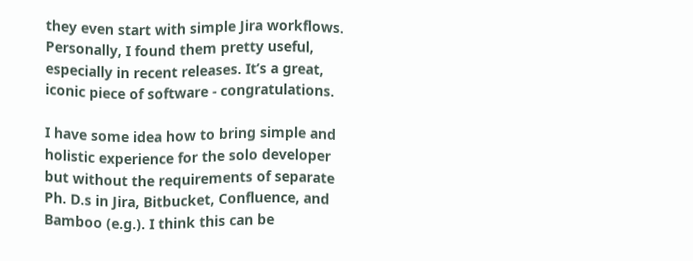they even start with simple Jira workflows. Personally, I found them pretty useful, especially in recent releases. It’s a great, iconic piece of software - congratulations.

I have some idea how to bring simple and holistic experience for the solo developer but without the requirements of separate Ph. D.s in Jira, Bitbucket, Confluence, and Bamboo (e.g.). I think this can be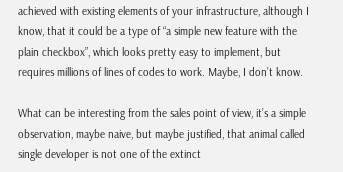achieved with existing elements of your infrastructure, although I know, that it could be a type of “a simple new feature with the plain checkbox”, which looks pretty easy to implement, but requires millions of lines of codes to work. Maybe, I don’t know.

What can be interesting from the sales point of view, it’s a simple observation, maybe naive, but maybe justified, that animal called single developer is not one of the extinct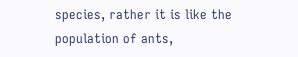species, rather it is like the population of ants,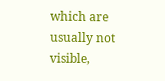which are usually not visible,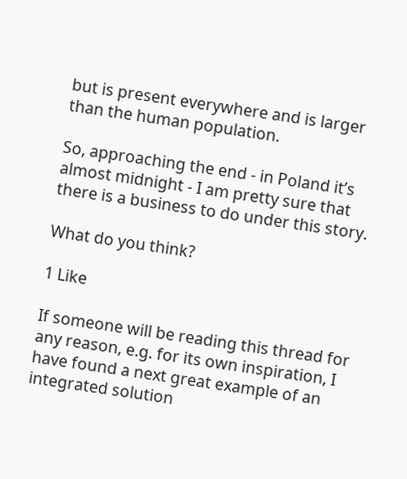but is present everywhere and is larger than the human population.

So, approaching the end - in Poland it’s almost midnight - I am pretty sure that there is a business to do under this story.

What do you think?

1 Like

If someone will be reading this thread for any reason, e.g. for its own inspiration, I have found a next great example of an integrated solution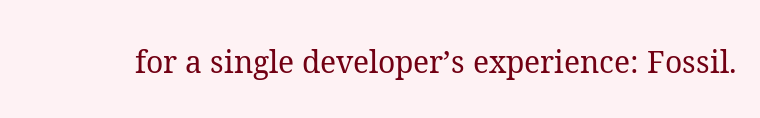for a single developer’s experience: Fossil.